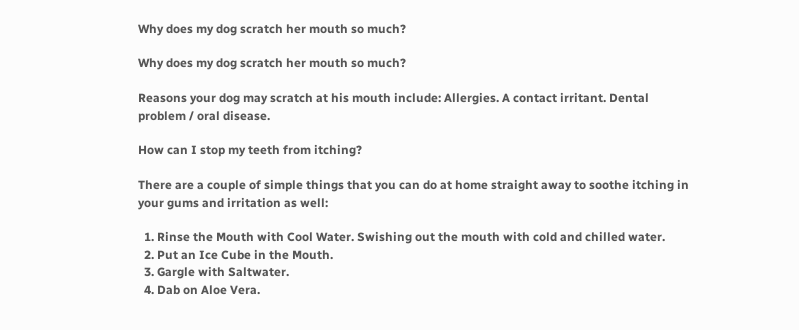Why does my dog scratch her mouth so much?

Why does my dog scratch her mouth so much?

Reasons your dog may scratch at his mouth include: Allergies. A contact irritant. Dental problem / oral disease.

How can I stop my teeth from itching?

There are a couple of simple things that you can do at home straight away to soothe itching in your gums and irritation as well:

  1. Rinse the Mouth with Cool Water. Swishing out the mouth with cold and chilled water.
  2. Put an Ice Cube in the Mouth.
  3. Gargle with Saltwater.
  4. Dab on Aloe Vera.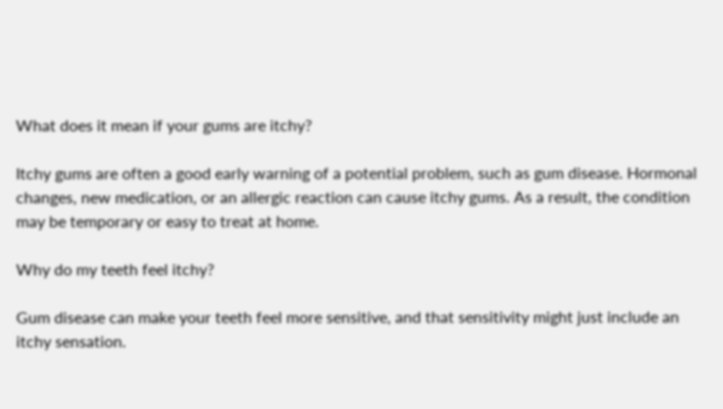What does it mean if your gums are itchy?

Itchy gums are often a good early warning of a potential problem, such as gum disease. Hormonal changes, new medication, or an allergic reaction can cause itchy gums. As a result, the condition may be temporary or easy to treat at home.

Why do my teeth feel itchy?

Gum disease can make your teeth feel more sensitive, and that sensitivity might just include an itchy sensation.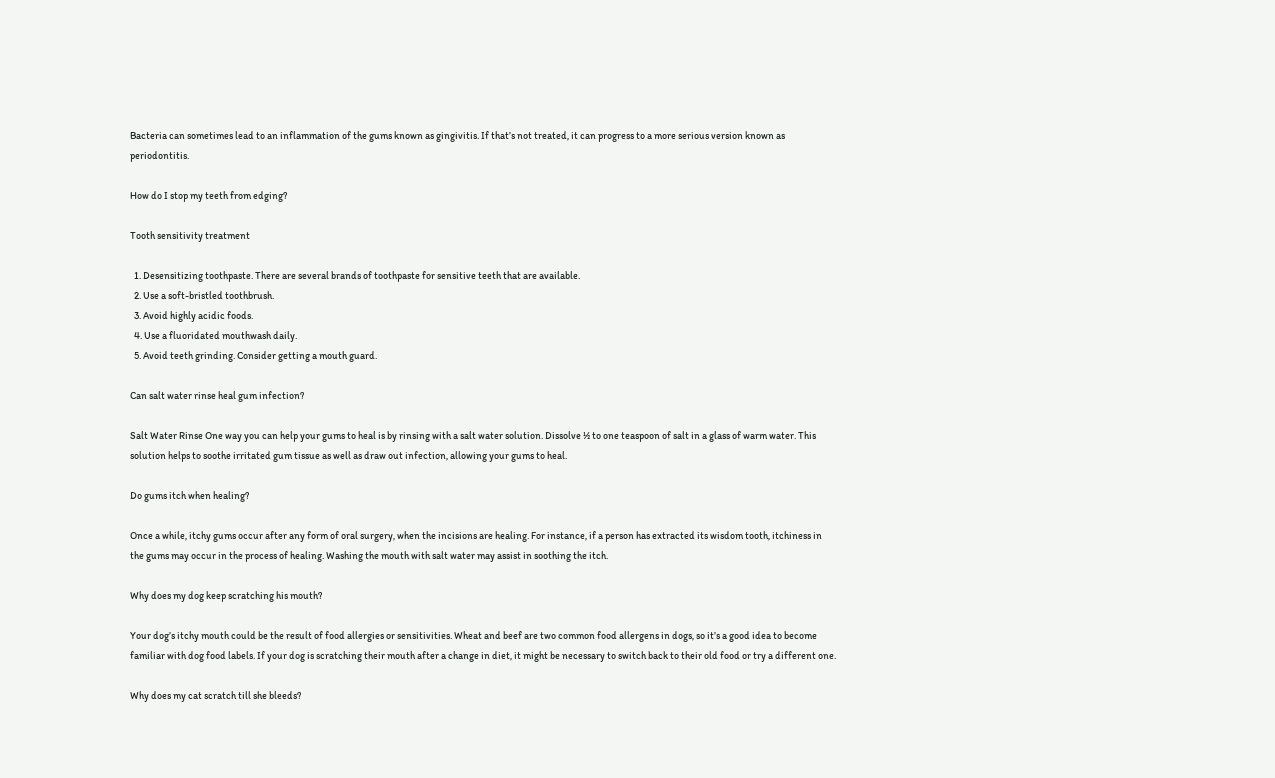Bacteria can sometimes lead to an inflammation of the gums known as gingivitis. If that’s not treated, it can progress to a more serious version known as periodontitis.

How do I stop my teeth from edging?

Tooth sensitivity treatment

  1. Desensitizing toothpaste. There are several brands of toothpaste for sensitive teeth that are available.
  2. Use a soft-bristled toothbrush.
  3. Avoid highly acidic foods.
  4. Use a fluoridated mouthwash daily.
  5. Avoid teeth grinding. Consider getting a mouth guard.

Can salt water rinse heal gum infection?

Salt Water Rinse One way you can help your gums to heal is by rinsing with a salt water solution. Dissolve ½ to one teaspoon of salt in a glass of warm water. This solution helps to soothe irritated gum tissue as well as draw out infection, allowing your gums to heal.

Do gums itch when healing?

Once a while, itchy gums occur after any form of oral surgery, when the incisions are healing. For instance, if a person has extracted its wisdom tooth, itchiness in the gums may occur in the process of healing. Washing the mouth with salt water may assist in soothing the itch.

Why does my dog keep scratching his mouth?

Your dog’s itchy mouth could be the result of food allergies or sensitivities. Wheat and beef are two common food allergens in dogs, so it’s a good idea to become familiar with dog food labels. If your dog is scratching their mouth after a change in diet, it might be necessary to switch back to their old food or try a different one.

Why does my cat scratch till she bleeds?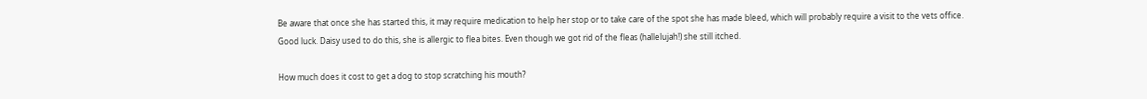Be aware that once she has started this, it may require medication to help her stop or to take care of the spot she has made bleed, which will probably require a visit to the vets office. Good luck. Daisy used to do this, she is allergic to flea bites. Even though we got rid of the fleas (hallelujah!) she still itched.

How much does it cost to get a dog to stop scratching his mouth?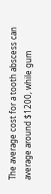The average cost for a tooth abscess can average around $1200, while gum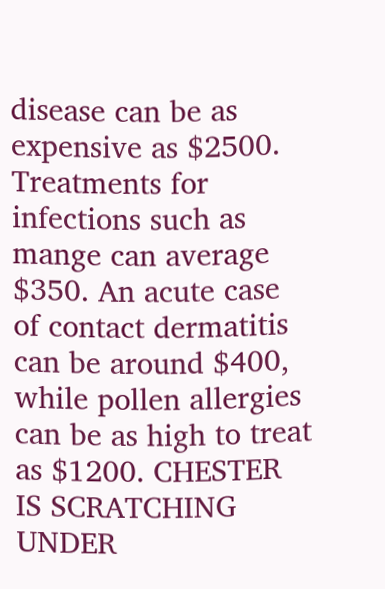disease can be as expensive as $2500. Treatments for infections such as mange can average $350. An acute case of contact dermatitis can be around $400, while pollen allergies can be as high to treat as $1200. CHESTER IS SCRATCHING UNDER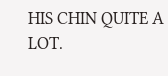HIS CHIN QUITE A LOT.